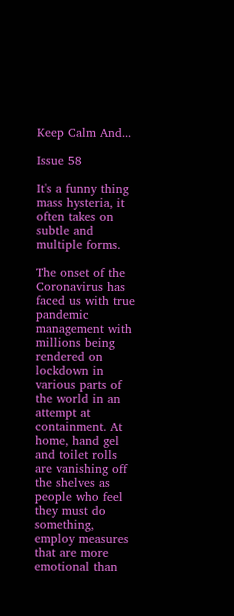Keep Calm And...

Issue 58

It's a funny thing mass hysteria, it often takes on subtle and multiple forms.

The onset of the Coronavirus has faced us with true pandemic management with millions being rendered on lockdown in various parts of the world in an attempt at containment. At home, hand gel and toilet rolls are vanishing off the shelves as people who feel they must do something, employ measures that are more emotional than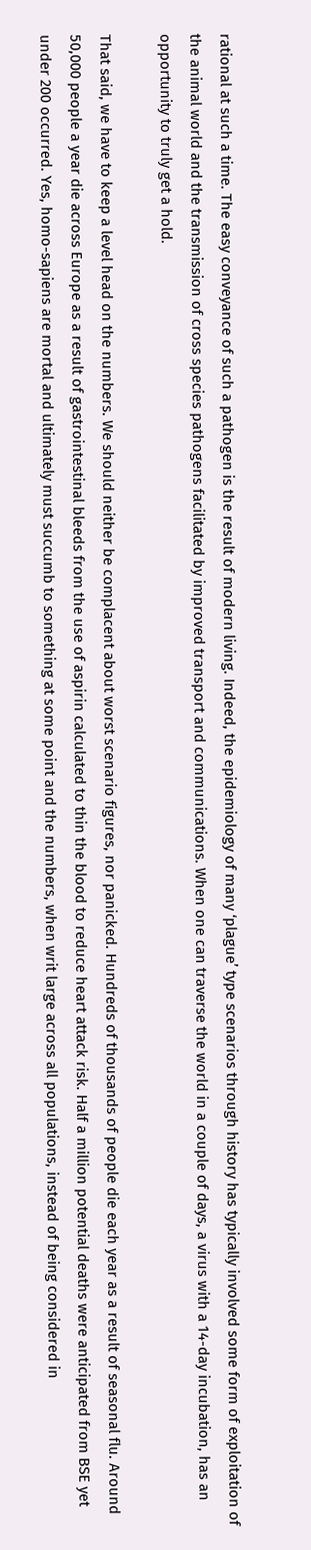rational at such a time. The easy conveyance of such a pathogen is the result of modern living. Indeed, the epidemiology of many ‘plague’ type scenarios through history has typically involved some form of exploitation of the animal world and the transmission of cross species pathogens facilitated by improved transport and communications. When one can traverse the world in a couple of days, a virus with a 14-day incubation, has an opportunity to truly get a hold.

That said, we have to keep a level head on the numbers. We should neither be complacent about worst scenario figures, nor panicked. Hundreds of thousands of people die each year as a result of seasonal flu. Around 50,000 people a year die across Europe as a result of gastrointestinal bleeds from the use of aspirin calculated to thin the blood to reduce heart attack risk. Half a million potential deaths were anticipated from BSE yet under 200 occurred. Yes, homo-sapiens are mortal and ultimately must succumb to something at some point and the numbers, when writ large across all populations, instead of being considered in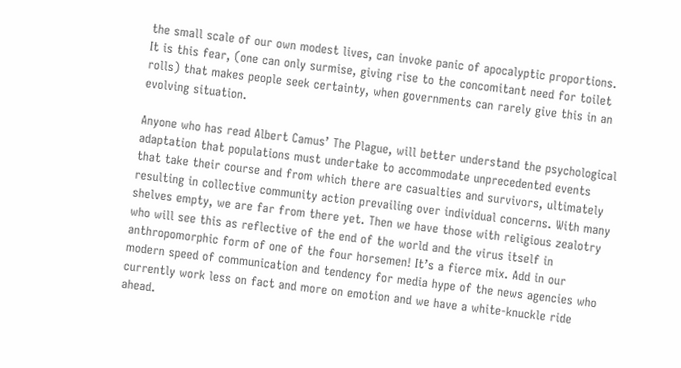the small scale of our own modest lives, can invoke panic of apocalyptic proportions. It is this fear, (one can only surmise, giving rise to the concomitant need for toilet rolls) that makes people seek certainty, when governments can rarely give this in an evolving situation.

Anyone who has read Albert Camus’ The Plague, will better understand the psychological adaptation that populations must undertake to accommodate unprecedented events that take their course and from which there are casualties and survivors, ultimately resulting in collective community action prevailing over individual concerns. With many shelves empty, we are far from there yet. Then we have those with religious zealotry who will see this as reflective of the end of the world and the virus itself in anthropomorphic form of one of the four horsemen! It’s a fierce mix. Add in our modern speed of communication and tendency for media hype of the news agencies who currently work less on fact and more on emotion and we have a white-knuckle ride ahead.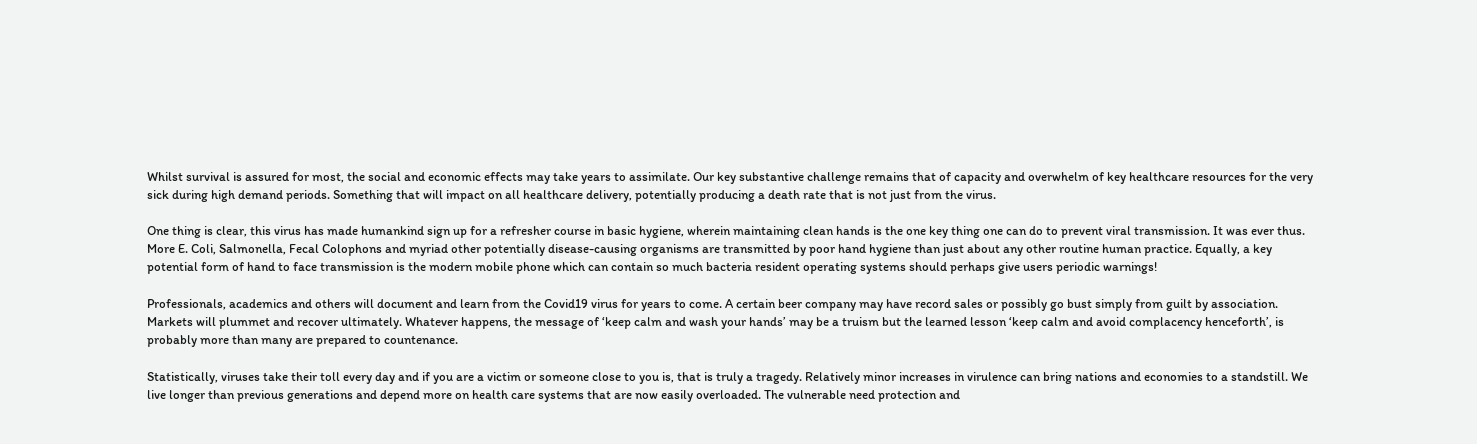Whilst survival is assured for most, the social and economic effects may take years to assimilate. Our key substantive challenge remains that of capacity and overwhelm of key healthcare resources for the very sick during high demand periods. Something that will impact on all healthcare delivery, potentially producing a death rate that is not just from the virus.

One thing is clear, this virus has made humankind sign up for a refresher course in basic hygiene, wherein maintaining clean hands is the one key thing one can do to prevent viral transmission. It was ever thus. More E. Coli, Salmonella, Fecal Colophons and myriad other potentially disease-causing organisms are transmitted by poor hand hygiene than just about any other routine human practice. Equally, a key potential form of hand to face transmission is the modern mobile phone which can contain so much bacteria resident operating systems should perhaps give users periodic warnings!

Professionals, academics and others will document and learn from the Covid19 virus for years to come. A certain beer company may have record sales or possibly go bust simply from guilt by association. Markets will plummet and recover ultimately. Whatever happens, the message of ‘keep calm and wash your hands’ may be a truism but the learned lesson ‘keep calm and avoid complacency henceforth’, is probably more than many are prepared to countenance.

Statistically, viruses take their toll every day and if you are a victim or someone close to you is, that is truly a tragedy. Relatively minor increases in virulence can bring nations and economies to a standstill. We live longer than previous generations and depend more on health care systems that are now easily overloaded. The vulnerable need protection and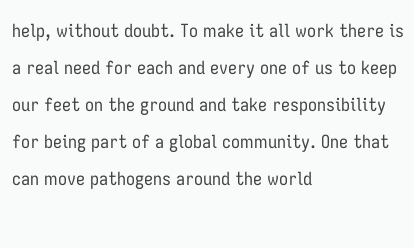help, without doubt. To make it all work there is a real need for each and every one of us to keep our feet on the ground and take responsibility for being part of a global community. One that can move pathogens around the world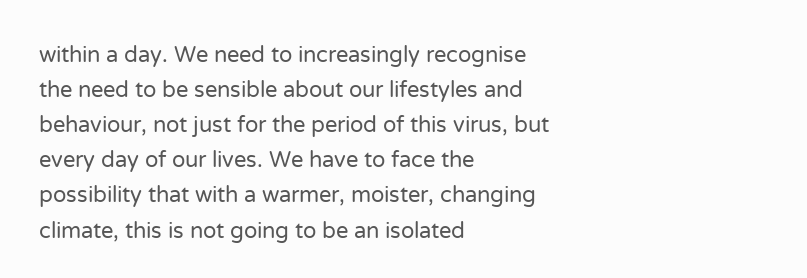within a day. We need to increasingly recognise the need to be sensible about our lifestyles and behaviour, not just for the period of this virus, but every day of our lives. We have to face the possibility that with a warmer, moister, changing climate, this is not going to be an isolated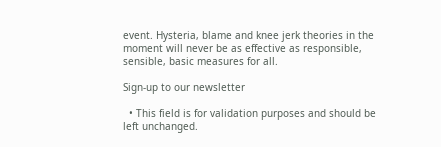event. Hysteria, blame and knee jerk theories in the moment will never be as effective as responsible, sensible, basic measures for all.

Sign-up to our newsletter

  • This field is for validation purposes and should be left unchanged.